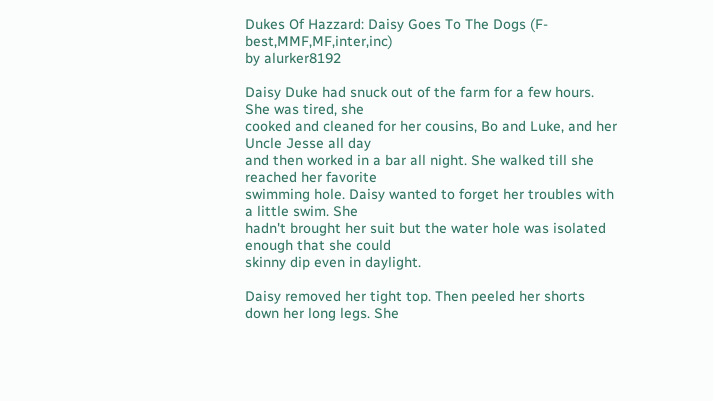Dukes Of Hazzard: Daisy Goes To The Dogs (F-best,MMF,MF,inter,inc)
by alurker8192

Daisy Duke had snuck out of the farm for a few hours. She was tired, she
cooked and cleaned for her cousins, Bo and Luke, and her Uncle Jesse all day
and then worked in a bar all night. She walked till she reached her favorite
swimming hole. Daisy wanted to forget her troubles with a little swim. She
hadn't brought her suit but the water hole was isolated enough that she could
skinny dip even in daylight.

Daisy removed her tight top. Then peeled her shorts down her long legs. She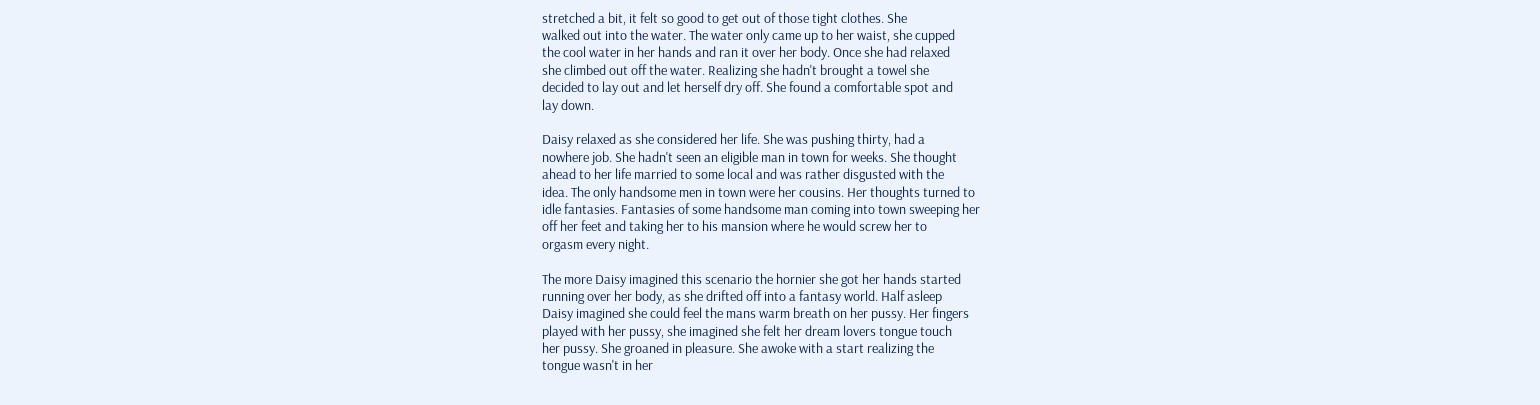stretched a bit, it felt so good to get out of those tight clothes. She
walked out into the water. The water only came up to her waist, she cupped
the cool water in her hands and ran it over her body. Once she had relaxed
she climbed out off the water. Realizing she hadn't brought a towel she
decided to lay out and let herself dry off. She found a comfortable spot and
lay down.

Daisy relaxed as she considered her life. She was pushing thirty, had a
nowhere job. She hadn't seen an eligible man in town for weeks. She thought
ahead to her life married to some local and was rather disgusted with the
idea. The only handsome men in town were her cousins. Her thoughts turned to
idle fantasies. Fantasies of some handsome man coming into town sweeping her
off her feet and taking her to his mansion where he would screw her to
orgasm every night.

The more Daisy imagined this scenario the hornier she got her hands started
running over her body, as she drifted off into a fantasy world. Half asleep
Daisy imagined she could feel the mans warm breath on her pussy. Her fingers
played with her pussy, she imagined she felt her dream lovers tongue touch
her pussy. She groaned in pleasure. She awoke with a start realizing the
tongue wasn't in her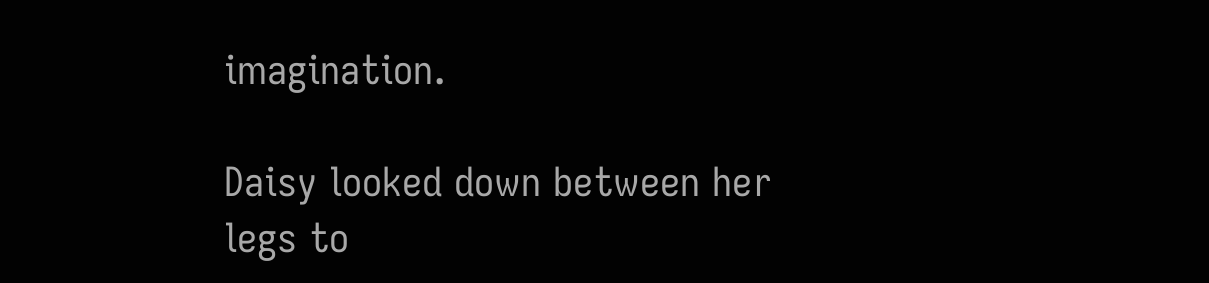imagination.

Daisy looked down between her legs to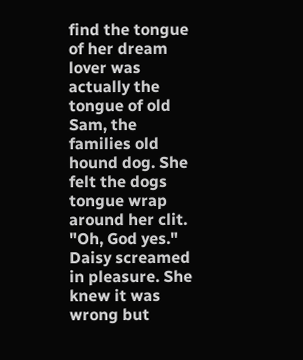find the tongue of her dream lover was
actually the tongue of old Sam, the families old hound dog. She felt the dogs
tongue wrap around her clit. "Oh, God yes." Daisy screamed in pleasure. She
knew it was wrong but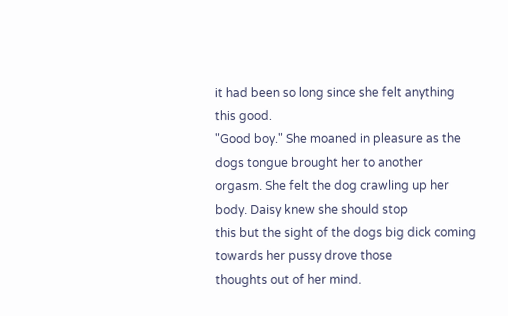it had been so long since she felt anything this good.
"Good boy." She moaned in pleasure as the dogs tongue brought her to another
orgasm. She felt the dog crawling up her body. Daisy knew she should stop
this but the sight of the dogs big dick coming towards her pussy drove those
thoughts out of her mind.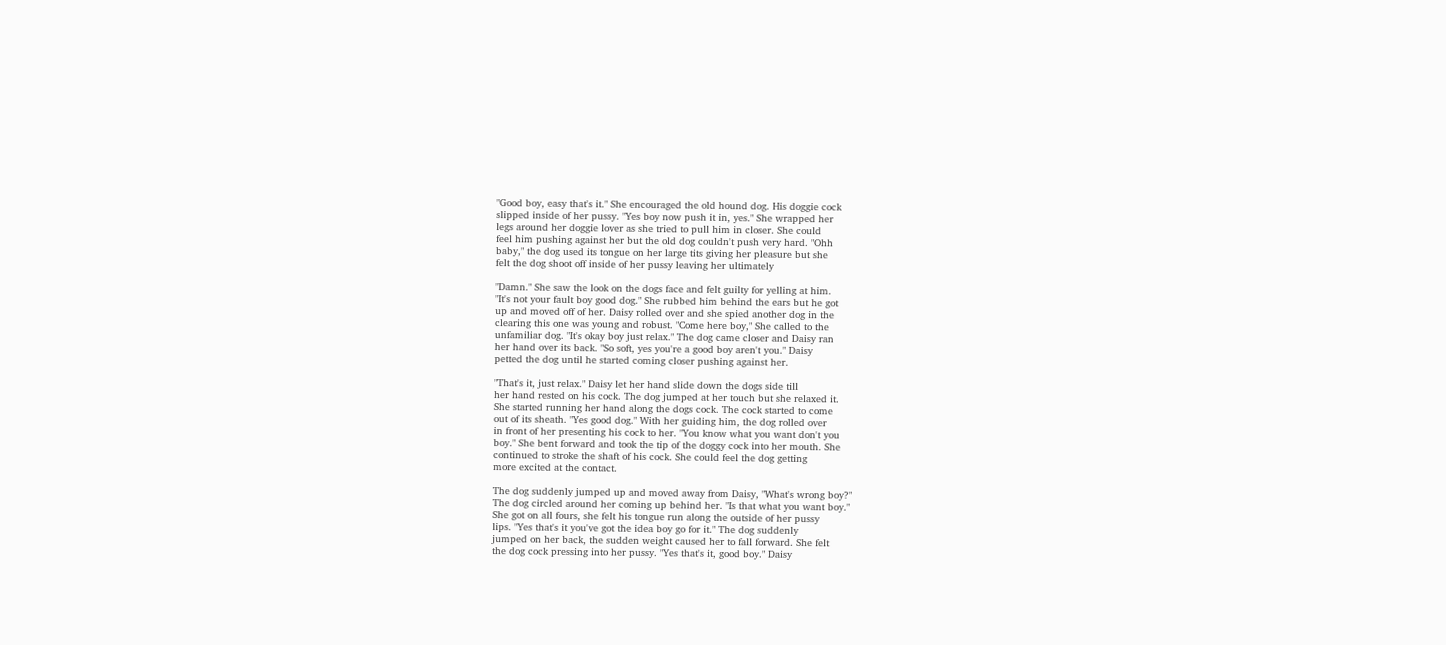"Good boy, easy that's it." She encouraged the old hound dog. His doggie cock
slipped inside of her pussy. "Yes boy now push it in, yes." She wrapped her
legs around her doggie lover as she tried to pull him in closer. She could
feel him pushing against her but the old dog couldn't push very hard. "Ohh
baby," the dog used its tongue on her large tits giving her pleasure but she
felt the dog shoot off inside of her pussy leaving her ultimately

"Damn." She saw the look on the dogs face and felt guilty for yelling at him.
"It's not your fault boy good dog." She rubbed him behind the ears but he got
up and moved off of her. Daisy rolled over and she spied another dog in the
clearing this one was young and robust. "Come here boy," She called to the
unfamiliar dog. "It's okay boy just relax." The dog came closer and Daisy ran
her hand over its back. "So soft, yes you're a good boy aren't you." Daisy
petted the dog until he started coming closer pushing against her.

"That's it, just relax." Daisy let her hand slide down the dogs side till
her hand rested on his cock. The dog jumped at her touch but she relaxed it.
She started running her hand along the dogs cock. The cock started to come
out of its sheath. "Yes good dog." With her guiding him, the dog rolled over
in front of her presenting his cock to her. "You know what you want don't you
boy." She bent forward and took the tip of the doggy cock into her mouth. She
continued to stroke the shaft of his cock. She could feel the dog getting
more excited at the contact.

The dog suddenly jumped up and moved away from Daisy, "What's wrong boy?"
The dog circled around her coming up behind her. "Is that what you want boy."
She got on all fours, she felt his tongue run along the outside of her pussy
lips. "Yes that's it you've got the idea boy go for it." The dog suddenly
jumped on her back, the sudden weight caused her to fall forward. She felt
the dog cock pressing into her pussy. "Yes that's it, good boy." Daisy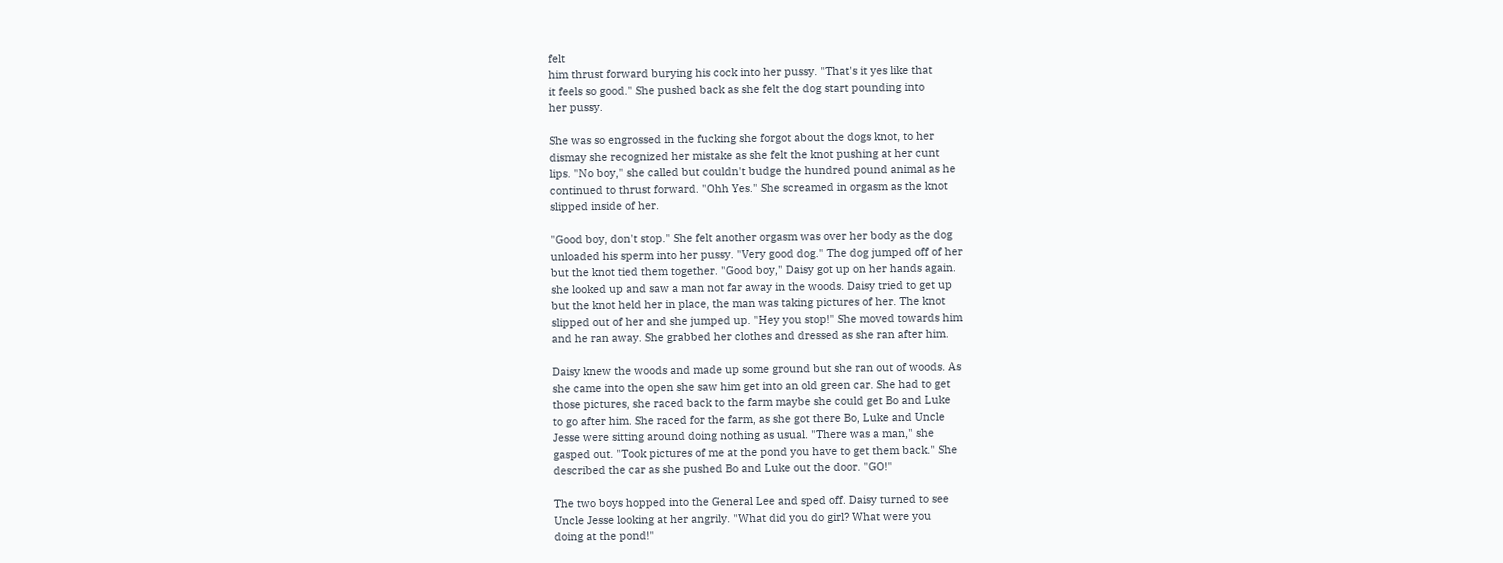felt
him thrust forward burying his cock into her pussy. "That's it yes like that
it feels so good." She pushed back as she felt the dog start pounding into
her pussy.

She was so engrossed in the fucking she forgot about the dogs knot, to her
dismay she recognized her mistake as she felt the knot pushing at her cunt
lips. "No boy," she called but couldn't budge the hundred pound animal as he
continued to thrust forward. "Ohh Yes." She screamed in orgasm as the knot
slipped inside of her.

"Good boy, don't stop." She felt another orgasm was over her body as the dog
unloaded his sperm into her pussy. "Very good dog." The dog jumped off of her
but the knot tied them together. "Good boy," Daisy got up on her hands again.
she looked up and saw a man not far away in the woods. Daisy tried to get up
but the knot held her in place, the man was taking pictures of her. The knot
slipped out of her and she jumped up. "Hey you stop!" She moved towards him
and he ran away. She grabbed her clothes and dressed as she ran after him.

Daisy knew the woods and made up some ground but she ran out of woods. As
she came into the open she saw him get into an old green car. She had to get
those pictures, she raced back to the farm maybe she could get Bo and Luke
to go after him. She raced for the farm, as she got there Bo, Luke and Uncle
Jesse were sitting around doing nothing as usual. "There was a man," she
gasped out. "Took pictures of me at the pond you have to get them back." She
described the car as she pushed Bo and Luke out the door. "GO!"

The two boys hopped into the General Lee and sped off. Daisy turned to see
Uncle Jesse looking at her angrily. "What did you do girl? What were you
doing at the pond!"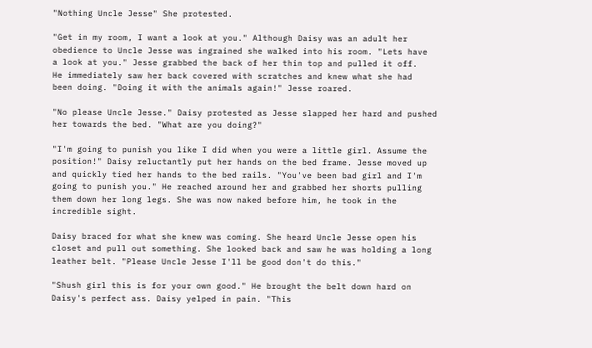"Nothing Uncle Jesse" She protested.

"Get in my room, I want a look at you." Although Daisy was an adult her
obedience to Uncle Jesse was ingrained she walked into his room. "Lets have
a look at you." Jesse grabbed the back of her thin top and pulled it off.
He immediately saw her back covered with scratches and knew what she had
been doing. "Doing it with the animals again!" Jesse roared.

"No please Uncle Jesse." Daisy protested as Jesse slapped her hard and pushed
her towards the bed. "What are you doing?"

"I'm going to punish you like I did when you were a little girl. Assume the
position!" Daisy reluctantly put her hands on the bed frame. Jesse moved up
and quickly tied her hands to the bed rails. "You've been bad girl and I'm
going to punish you." He reached around her and grabbed her shorts pulling
them down her long legs. She was now naked before him, he took in the
incredible sight.

Daisy braced for what she knew was coming. She heard Uncle Jesse open his
closet and pull out something. She looked back and saw he was holding a long
leather belt. "Please Uncle Jesse I'll be good don't do this."

"Shush girl this is for your own good." He brought the belt down hard on
Daisy's perfect ass. Daisy yelped in pain. "This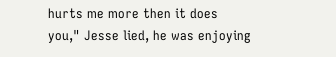hurts me more then it does
you," Jesse lied, he was enjoying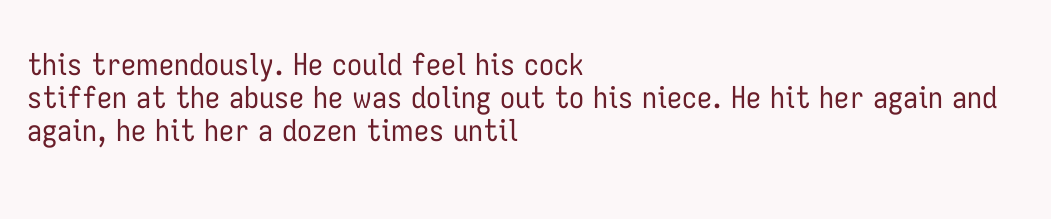this tremendously. He could feel his cock
stiffen at the abuse he was doling out to his niece. He hit her again and
again, he hit her a dozen times until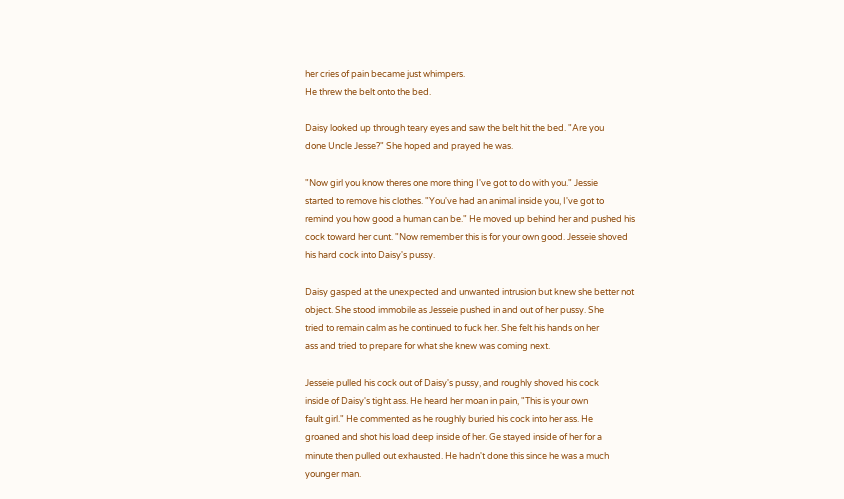her cries of pain became just whimpers.
He threw the belt onto the bed.

Daisy looked up through teary eyes and saw the belt hit the bed. "Are you
done Uncle Jesse?" She hoped and prayed he was.

"Now girl you know theres one more thing I've got to do with you." Jessie
started to remove his clothes. "You've had an animal inside you, I've got to
remind you how good a human can be." He moved up behind her and pushed his
cock toward her cunt. "Now remember this is for your own good. Jesseie shoved
his hard cock into Daisy's pussy.

Daisy gasped at the unexpected and unwanted intrusion but knew she better not
object. She stood immobile as Jesseie pushed in and out of her pussy. She
tried to remain calm as he continued to fuck her. She felt his hands on her
ass and tried to prepare for what she knew was coming next.

Jesseie pulled his cock out of Daisy's pussy, and roughly shoved his cock
inside of Daisy's tight ass. He heard her moan in pain, "This is your own
fault girl." He commented as he roughly buried his cock into her ass. He
groaned and shot his load deep inside of her. Ge stayed inside of her for a
minute then pulled out exhausted. He hadn't done this since he was a much
younger man.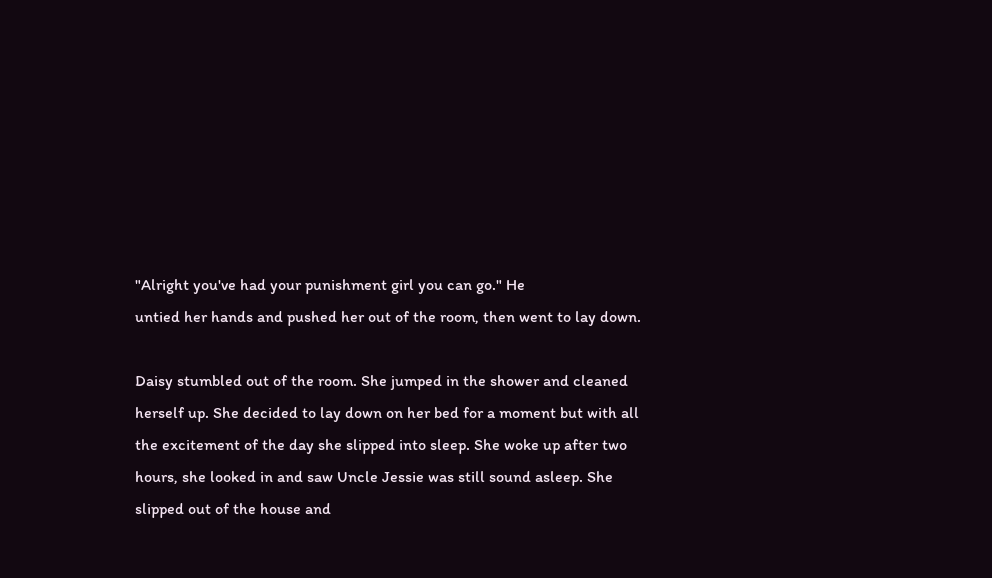"Alright you've had your punishment girl you can go." He
untied her hands and pushed her out of the room, then went to lay down.

Daisy stumbled out of the room. She jumped in the shower and cleaned
herself up. She decided to lay down on her bed for a moment but with all
the excitement of the day she slipped into sleep. She woke up after two
hours, she looked in and saw Uncle Jessie was still sound asleep. She
slipped out of the house and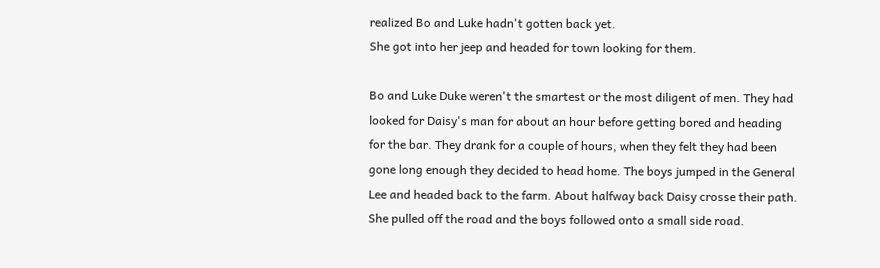realized Bo and Luke hadn't gotten back yet.
She got into her jeep and headed for town looking for them.

Bo and Luke Duke weren't the smartest or the most diligent of men. They had
looked for Daisy's man for about an hour before getting bored and heading
for the bar. They drank for a couple of hours, when they felt they had been
gone long enough they decided to head home. The boys jumped in the General
Lee and headed back to the farm. About halfway back Daisy crosse their path.
She pulled off the road and the boys followed onto a small side road.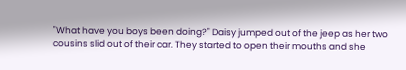"What have you boys been doing?" Daisy jumped out of the jeep as her two
cousins slid out of their car. They started to open their mouths and she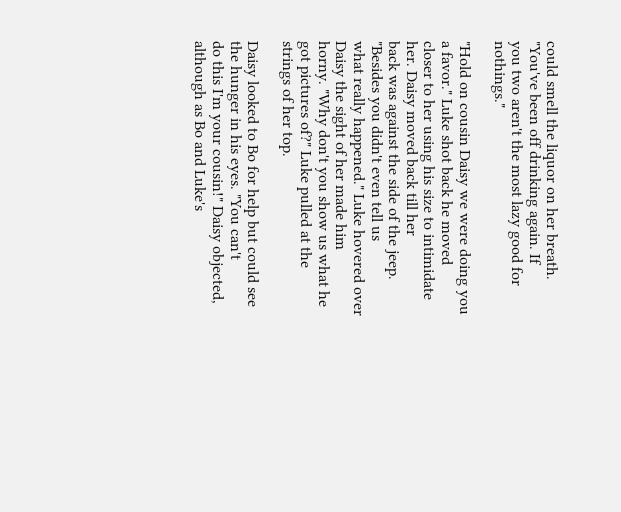could smell the liquor on her breath. "You've been off drinking again. If
you two aren't the most lazy good for nothings."

"Hold on cousin Daisy we were doing you a favor." Luke shot back he moved
closer to her using his size to intimidate her. Daisy moved back till her
back was against the side of the jeep. "Besides you didn't even tell us
what really happened." Luke hovered over Daisy the sight of her made him
horny. "Why don't you show us what he got pictures of?" Luke pulled at the
strings of her top.

Daisy looked to Bo for help but could see the hunger in his eyes. "You can't
do this I'm your cousin!" Daisy objected, although as Bo and Luke's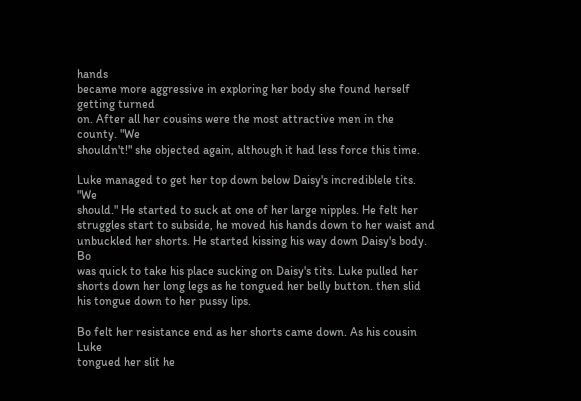hands
became more aggressive in exploring her body she found herself getting turned
on. After all her cousins were the most attractive men in the county. "We
shouldn't!" she objected again, although it had less force this time.

Luke managed to get her top down below Daisy's incrediblele tits. "We
should." He started to suck at one of her large nipples. He felt her
struggles start to subside, he moved his hands down to her waist and
unbuckled her shorts. He started kissing his way down Daisy's body. Bo
was quick to take his place sucking on Daisy's tits. Luke pulled her
shorts down her long legs as he tongued her belly button. then slid
his tongue down to her pussy lips.

Bo felt her resistance end as her shorts came down. As his cousin Luke
tongued her slit he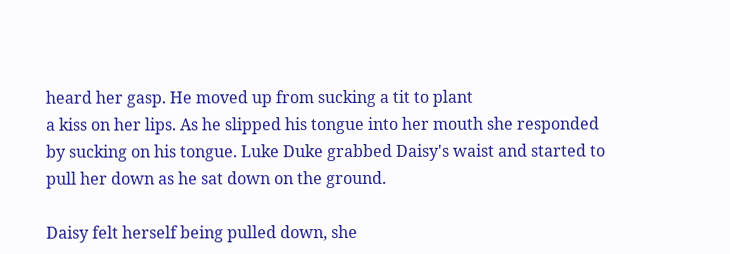heard her gasp. He moved up from sucking a tit to plant
a kiss on her lips. As he slipped his tongue into her mouth she responded
by sucking on his tongue. Luke Duke grabbed Daisy's waist and started to
pull her down as he sat down on the ground.

Daisy felt herself being pulled down, she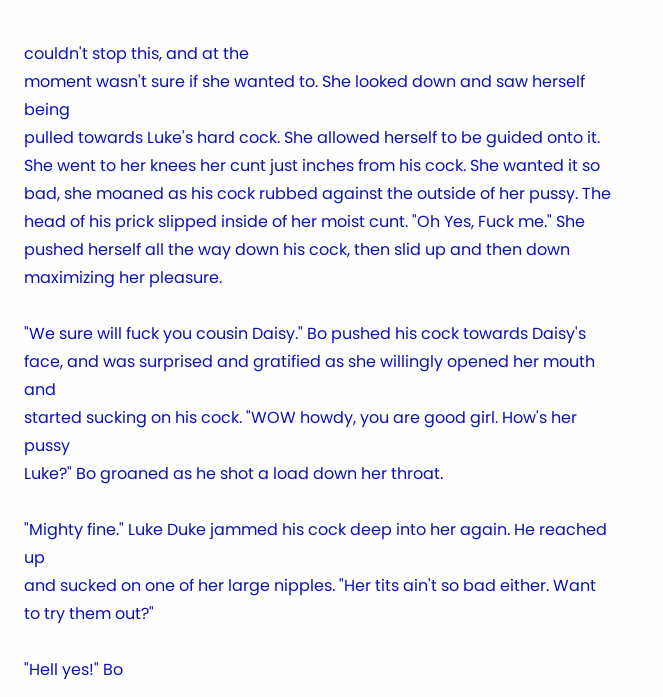couldn't stop this, and at the
moment wasn't sure if she wanted to. She looked down and saw herself being
pulled towards Luke's hard cock. She allowed herself to be guided onto it.
She went to her knees her cunt just inches from his cock. She wanted it so
bad, she moaned as his cock rubbed against the outside of her pussy. The
head of his prick slipped inside of her moist cunt. "Oh Yes, Fuck me." She
pushed herself all the way down his cock, then slid up and then down
maximizing her pleasure.

"We sure will fuck you cousin Daisy." Bo pushed his cock towards Daisy's
face, and was surprised and gratified as she willingly opened her mouth and
started sucking on his cock. "WOW howdy, you are good girl. How's her pussy
Luke?" Bo groaned as he shot a load down her throat.

"Mighty fine." Luke Duke jammed his cock deep into her again. He reached up
and sucked on one of her large nipples. "Her tits ain't so bad either. Want
to try them out?"

"Hell yes!" Bo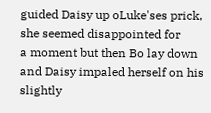guided Daisy up oLuke'ses prick, she seemed disappointed for
a moment but then Bo lay down and Daisy impaled herself on his slightly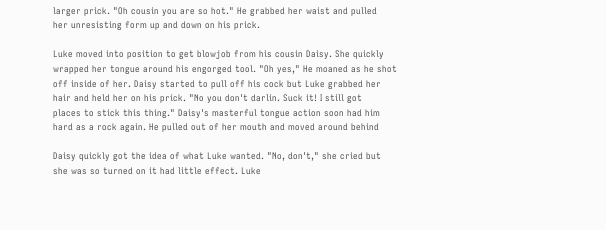larger prick. "Oh cousin you are so hot." He grabbed her waist and pulled
her unresisting form up and down on his prick.

Luke moved into position to get blowjob from his cousin Daisy. She quickly
wrapped her tongue around his engorged tool. "Oh yes," He moaned as he shot
off inside of her. Daisy started to pull off his cock but Luke grabbed her
hair and held her on his prick. "No you don't darlin. Suck it! I still got
places to stick this thing." Daisy's masterful tongue action soon had him
hard as a rock again. He pulled out of her mouth and moved around behind

Daisy quickly got the idea of what Luke wanted. "No, don't," she cried but
she was so turned on it had little effect. Luke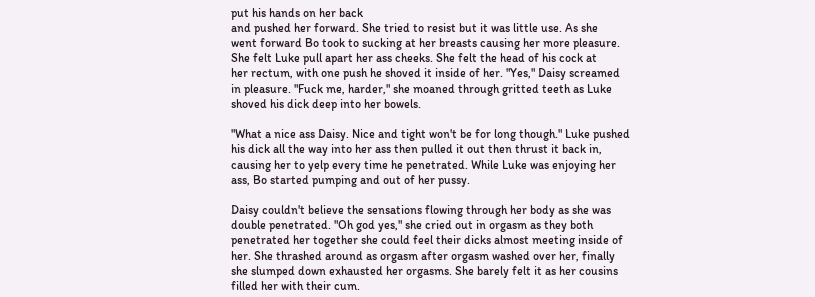put his hands on her back
and pushed her forward. She tried to resist but it was little use. As she
went forward Bo took to sucking at her breasts causing her more pleasure.
She felt Luke pull apart her ass cheeks. She felt the head of his cock at
her rectum, with one push he shoved it inside of her. "Yes," Daisy screamed
in pleasure. "Fuck me, harder," she moaned through gritted teeth as Luke
shoved his dick deep into her bowels.

"What a nice ass Daisy. Nice and tight won't be for long though." Luke pushed
his dick all the way into her ass then pulled it out then thrust it back in,
causing her to yelp every time he penetrated. While Luke was enjoying her
ass, Bo started pumping and out of her pussy.

Daisy couldn't believe the sensations flowing through her body as she was
double penetrated. "Oh god yes," she cried out in orgasm as they both
penetrated her together she could feel their dicks almost meeting inside of
her. She thrashed around as orgasm after orgasm washed over her, finally
she slumped down exhausted her orgasms. She barely felt it as her cousins
filled her with their cum.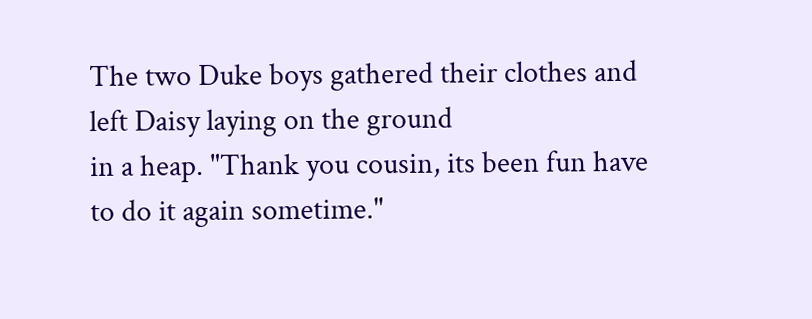The two Duke boys gathered their clothes and left Daisy laying on the ground
in a heap. "Thank you cousin, its been fun have to do it again sometime."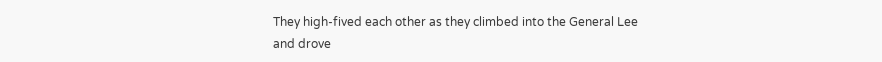They high-fived each other as they climbed into the General Lee and drove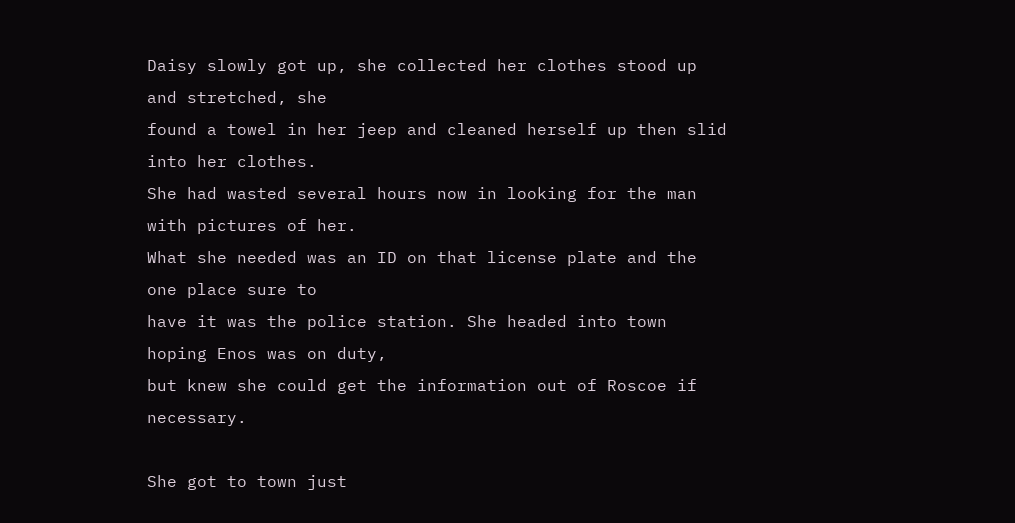Daisy slowly got up, she collected her clothes stood up and stretched, she
found a towel in her jeep and cleaned herself up then slid into her clothes.
She had wasted several hours now in looking for the man with pictures of her.
What she needed was an ID on that license plate and the one place sure to
have it was the police station. She headed into town hoping Enos was on duty,
but knew she could get the information out of Roscoe if necessary.

She got to town just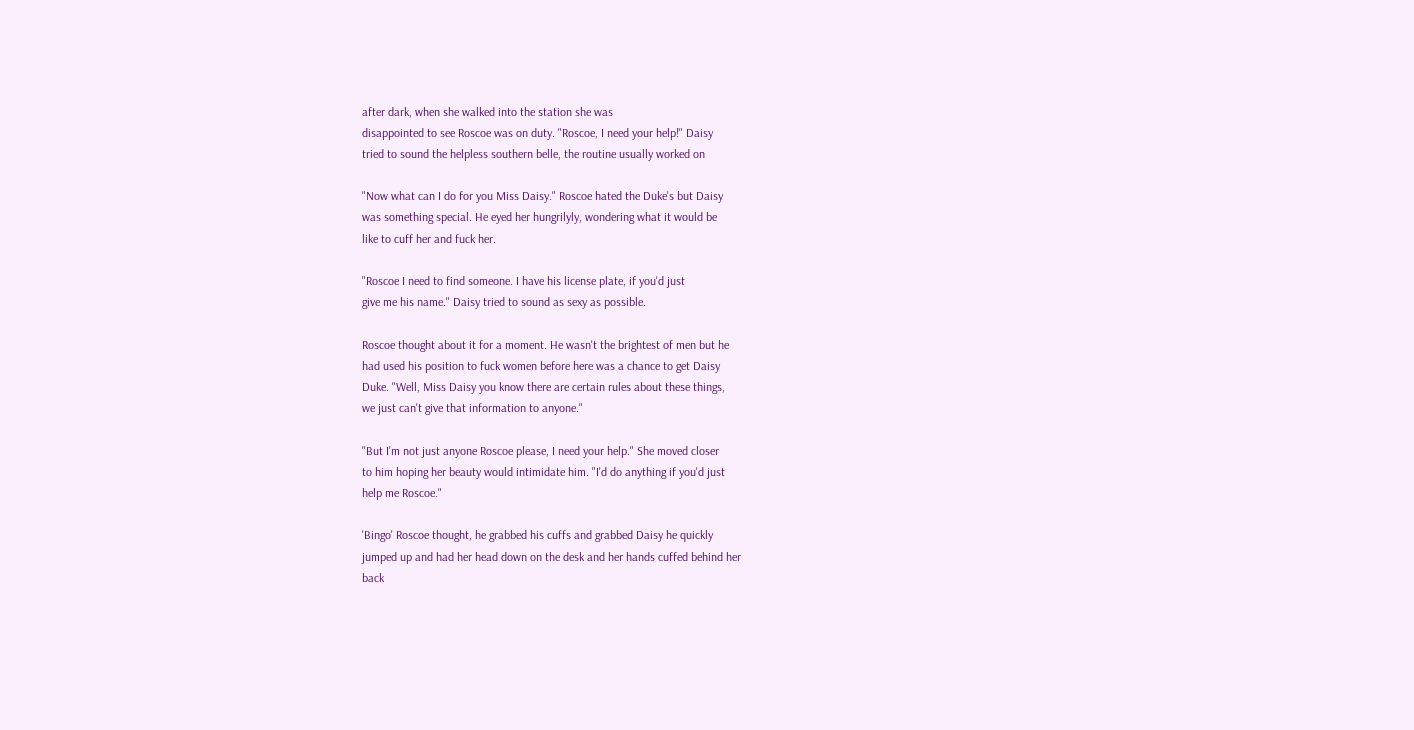after dark, when she walked into the station she was
disappointed to see Roscoe was on duty. "Roscoe, I need your help!" Daisy
tried to sound the helpless southern belle, the routine usually worked on

"Now what can I do for you Miss Daisy." Roscoe hated the Duke's but Daisy
was something special. He eyed her hungrilyly, wondering what it would be
like to cuff her and fuck her.

"Roscoe I need to find someone. I have his license plate, if you'd just
give me his name." Daisy tried to sound as sexy as possible.

Roscoe thought about it for a moment. He wasn't the brightest of men but he
had used his position to fuck women before here was a chance to get Daisy
Duke. "Well, Miss Daisy you know there are certain rules about these things,
we just can't give that information to anyone."

"But I'm not just anyone Roscoe please, I need your help." She moved closer
to him hoping her beauty would intimidate him. "I'd do anything if you'd just
help me Roscoe."

'Bingo' Roscoe thought, he grabbed his cuffs and grabbed Daisy he quickly
jumped up and had her head down on the desk and her hands cuffed behind her
back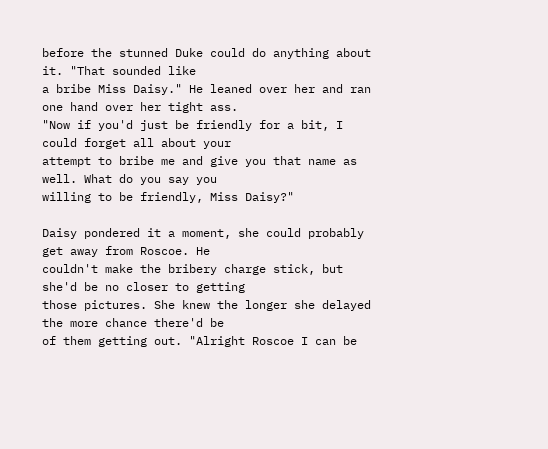before the stunned Duke could do anything about it. "That sounded like
a bribe Miss Daisy." He leaned over her and ran one hand over her tight ass.
"Now if you'd just be friendly for a bit, I could forget all about your
attempt to bribe me and give you that name as well. What do you say you
willing to be friendly, Miss Daisy?"

Daisy pondered it a moment, she could probably get away from Roscoe. He
couldn't make the bribery charge stick, but she'd be no closer to getting
those pictures. She knew the longer she delayed the more chance there'd be
of them getting out. "Alright Roscoe I can be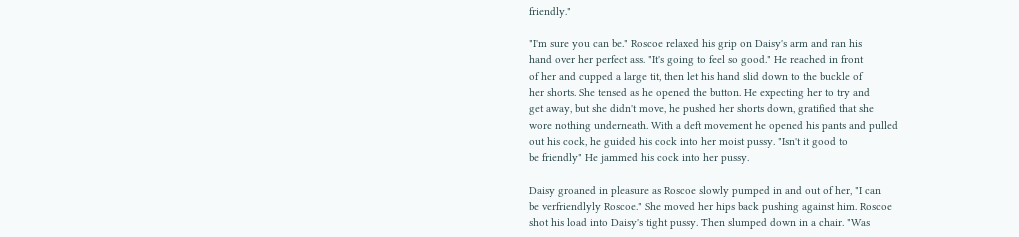friendly."

"I'm sure you can be." Roscoe relaxed his grip on Daisy's arm and ran his
hand over her perfect ass. "It's going to feel so good." He reached in front
of her and cupped a large tit, then let his hand slid down to the buckle of
her shorts. She tensed as he opened the button. He expecting her to try and
get away, but she didn't move, he pushed her shorts down, gratified that she
wore nothing underneath. With a deft movement he opened his pants and pulled
out his cock, he guided his cock into her moist pussy. "Isn't it good to
be friendly" He jammed his cock into her pussy.

Daisy groaned in pleasure as Roscoe slowly pumped in and out of her, "I can
be verfriendlyly Roscoe." She moved her hips back pushing against him. Roscoe
shot his load into Daisy's tight pussy. Then slumped down in a chair. "Was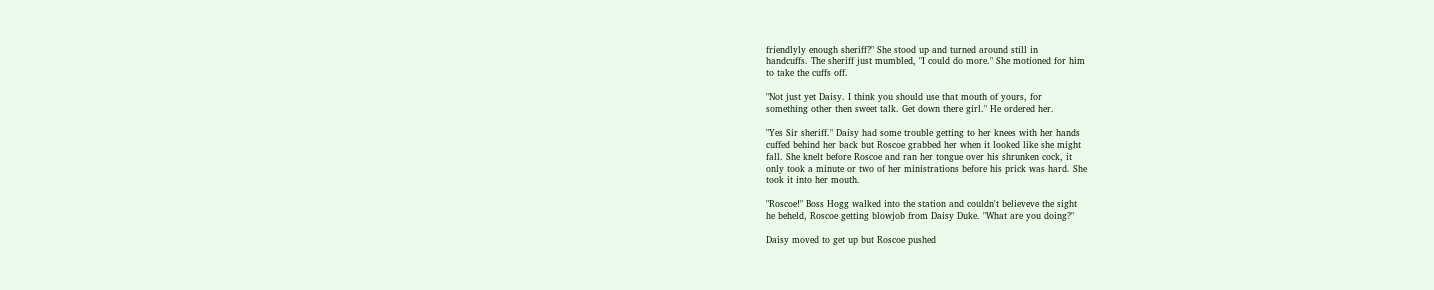friendlyly enough sheriff?" She stood up and turned around still in
handcuffs. The sheriff just mumbled, "I could do more." She motioned for him
to take the cuffs off.

"Not just yet Daisy. I think you should use that mouth of yours, for
something other then sweet talk. Get down there girl." He ordered her.

"Yes Sir sheriff." Daisy had some trouble getting to her knees with her hands
cuffed behind her back but Roscoe grabbed her when it looked like she might
fall. She knelt before Roscoe and ran her tongue over his shrunken cock, it
only took a minute or two of her ministrations before his prick was hard. She
took it into her mouth.

"Roscoe!" Boss Hogg walked into the station and couldn't believeve the sight
he beheld, Roscoe getting blowjob from Daisy Duke. "What are you doing?"

Daisy moved to get up but Roscoe pushed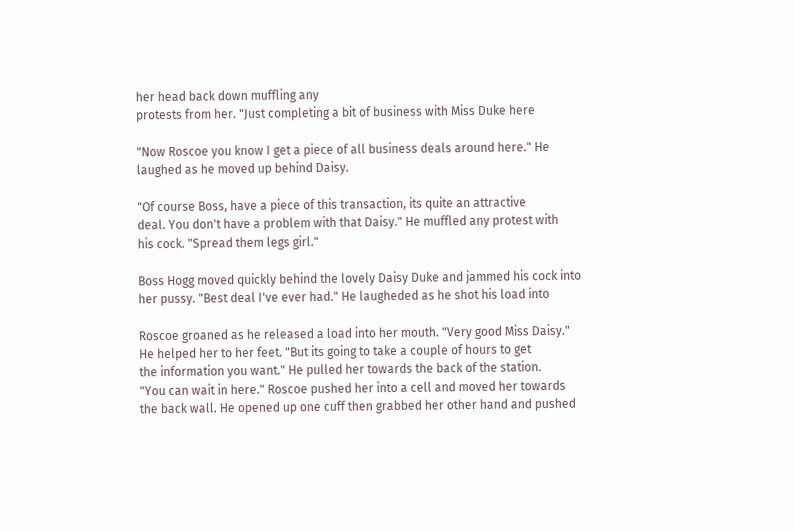her head back down muffling any
protests from her. "Just completing a bit of business with Miss Duke here

"Now Roscoe you know I get a piece of all business deals around here." He
laughed as he moved up behind Daisy.

"Of course Boss, have a piece of this transaction, its quite an attractive
deal. You don't have a problem with that Daisy." He muffled any protest with
his cock. "Spread them legs girl."

Boss Hogg moved quickly behind the lovely Daisy Duke and jammed his cock into
her pussy. "Best deal I've ever had." He laugheded as he shot his load into

Roscoe groaned as he released a load into her mouth. "Very good Miss Daisy."
He helped her to her feet. "But its going to take a couple of hours to get
the information you want." He pulled her towards the back of the station.
"You can wait in here." Roscoe pushed her into a cell and moved her towards
the back wall. He opened up one cuff then grabbed her other hand and pushed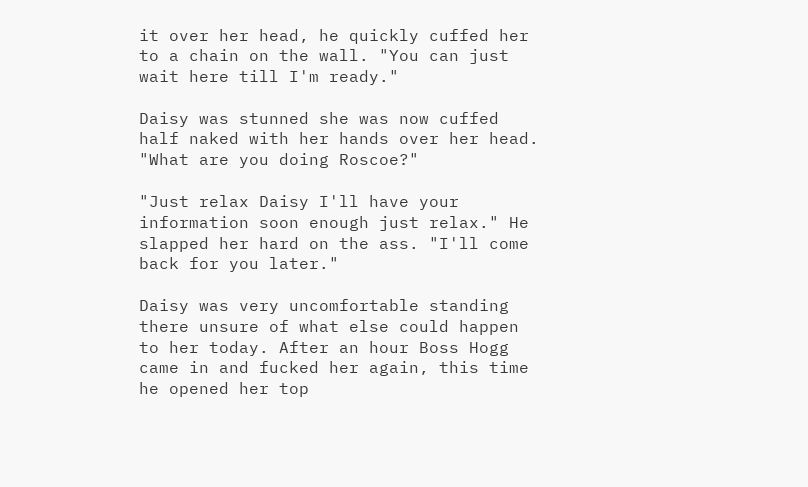it over her head, he quickly cuffed her to a chain on the wall. "You can just
wait here till I'm ready."

Daisy was stunned she was now cuffed half naked with her hands over her head.
"What are you doing Roscoe?"

"Just relax Daisy I'll have your information soon enough just relax." He
slapped her hard on the ass. "I'll come back for you later."

Daisy was very uncomfortable standing there unsure of what else could happen
to her today. After an hour Boss Hogg came in and fucked her again, this time
he opened her top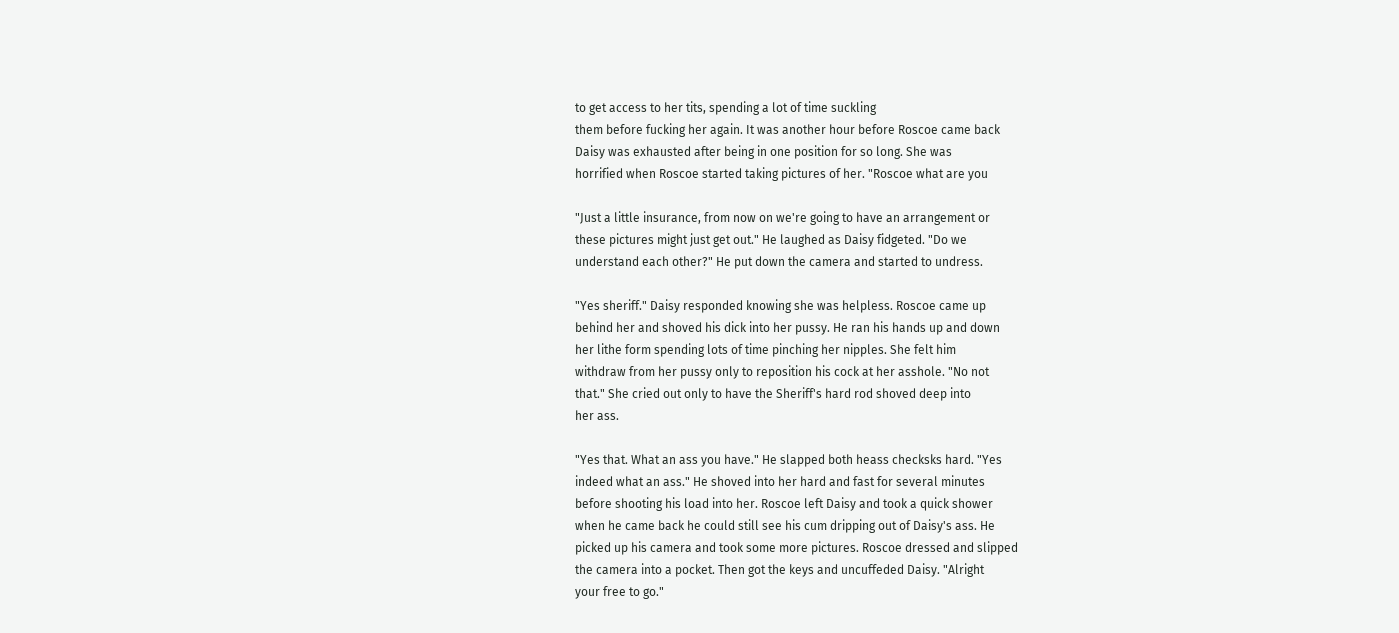to get access to her tits, spending a lot of time suckling
them before fucking her again. It was another hour before Roscoe came back
Daisy was exhausted after being in one position for so long. She was
horrified when Roscoe started taking pictures of her. "Roscoe what are you

"Just a little insurance, from now on we're going to have an arrangement or
these pictures might just get out." He laughed as Daisy fidgeted. "Do we
understand each other?" He put down the camera and started to undress.

"Yes sheriff." Daisy responded knowing she was helpless. Roscoe came up
behind her and shoved his dick into her pussy. He ran his hands up and down
her lithe form spending lots of time pinching her nipples. She felt him
withdraw from her pussy only to reposition his cock at her asshole. "No not
that." She cried out only to have the Sheriff's hard rod shoved deep into
her ass.

"Yes that. What an ass you have." He slapped both heass checksks hard. "Yes
indeed what an ass." He shoved into her hard and fast for several minutes
before shooting his load into her. Roscoe left Daisy and took a quick shower
when he came back he could still see his cum dripping out of Daisy's ass. He
picked up his camera and took some more pictures. Roscoe dressed and slipped
the camera into a pocket. Then got the keys and uncuffeded Daisy. "Alright
your free to go."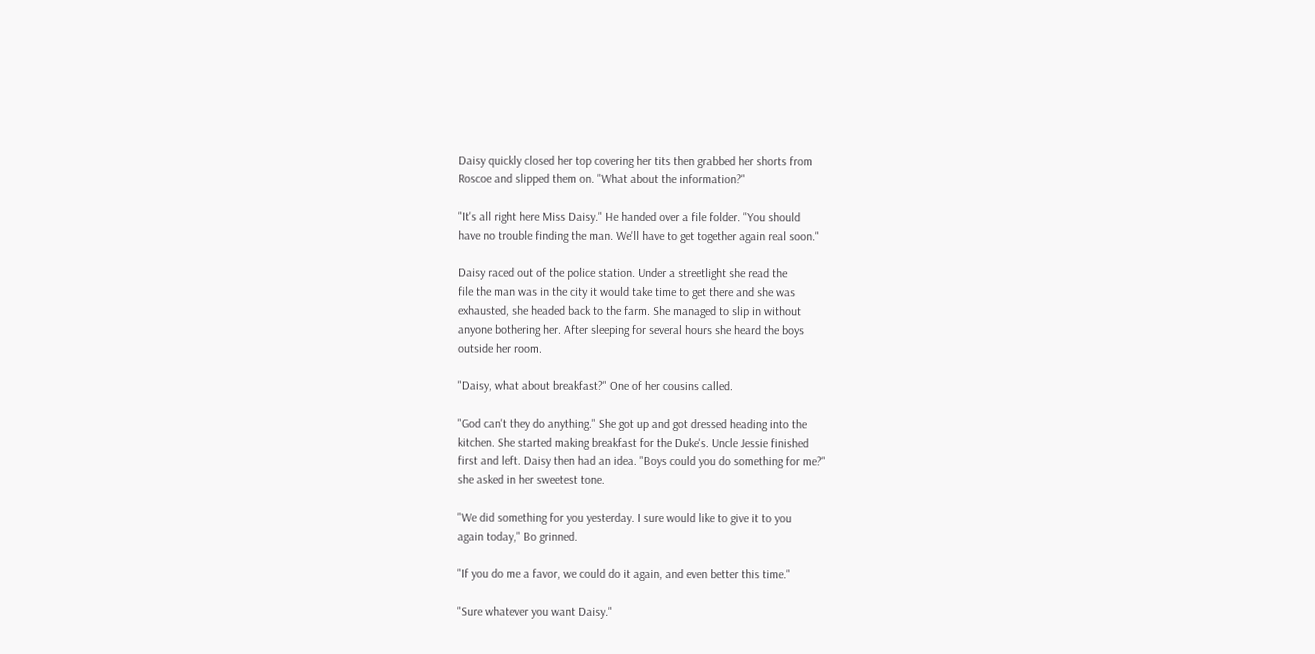Daisy quickly closed her top covering her tits then grabbed her shorts from
Roscoe and slipped them on. "What about the information?"

"It's all right here Miss Daisy." He handed over a file folder. "You should
have no trouble finding the man. We'll have to get together again real soon."

Daisy raced out of the police station. Under a streetlight she read the
file the man was in the city it would take time to get there and she was
exhausted, she headed back to the farm. She managed to slip in without
anyone bothering her. After sleeping for several hours she heard the boys
outside her room.

"Daisy, what about breakfast?" One of her cousins called.

"God can't they do anything." She got up and got dressed heading into the
kitchen. She started making breakfast for the Duke's. Uncle Jessie finished
first and left. Daisy then had an idea. "Boys could you do something for me?"
she asked in her sweetest tone.

"We did something for you yesterday. I sure would like to give it to you
again today," Bo grinned.

"If you do me a favor, we could do it again, and even better this time."

"Sure whatever you want Daisy."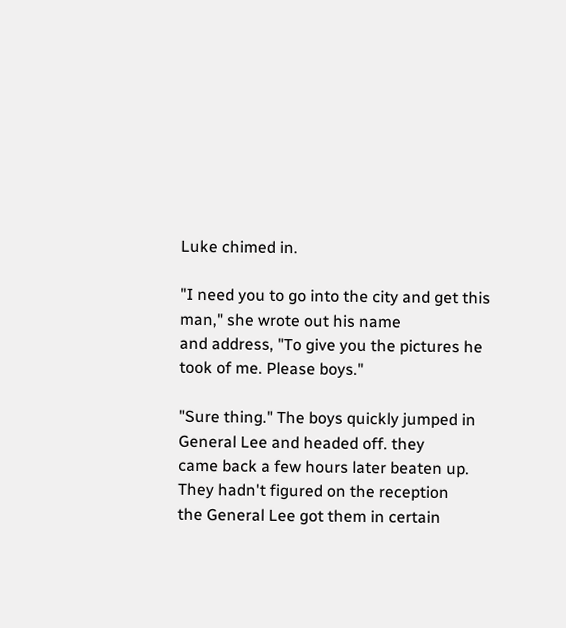Luke chimed in.

"I need you to go into the city and get this man," she wrote out his name
and address, "To give you the pictures he took of me. Please boys."

"Sure thing." The boys quickly jumped in General Lee and headed off. they
came back a few hours later beaten up. They hadn't figured on the reception
the General Lee got them in certain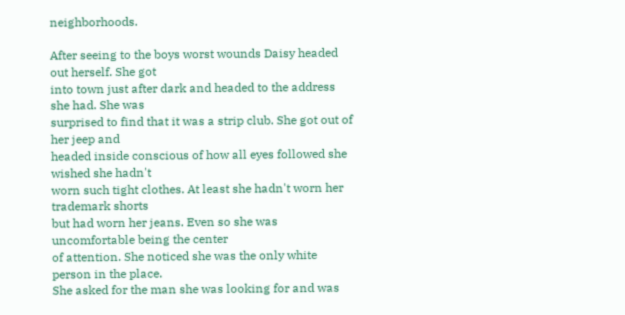neighborhoods.

After seeing to the boys worst wounds Daisy headed out herself. She got
into town just after dark and headed to the address she had. She was
surprised to find that it was a strip club. She got out of her jeep and
headed inside conscious of how all eyes followed she wished she hadn't
worn such tight clothes. At least she hadn't worn her trademark shorts
but had worn her jeans. Even so she was uncomfortable being the center
of attention. She noticed she was the only white person in the place.
She asked for the man she was looking for and was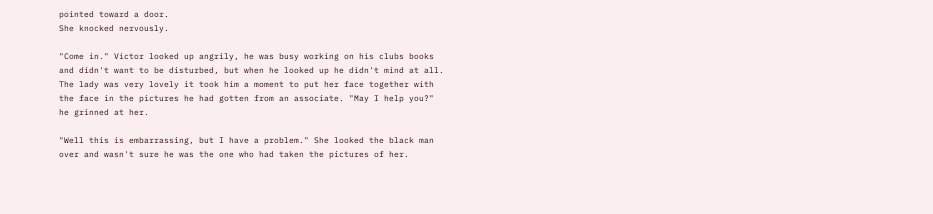pointed toward a door.
She knocked nervously.

"Come in." Victor looked up angrily, he was busy working on his clubs books
and didn't want to be disturbed, but when he looked up he didn't mind at all.
The lady was very lovely it took him a moment to put her face together with
the face in the pictures he had gotten from an associate. "May I help you?"
he grinned at her.

"Well this is embarrassing, but I have a problem." She looked the black man
over and wasn't sure he was the one who had taken the pictures of her.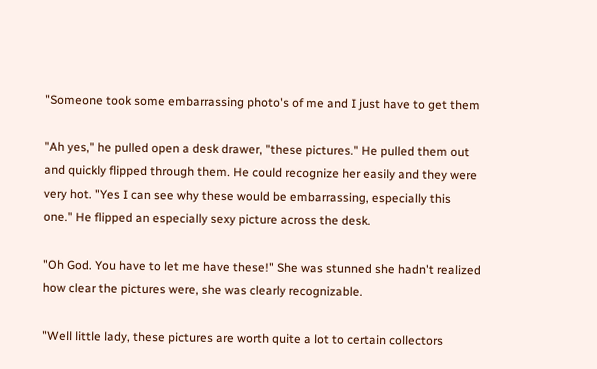"Someone took some embarrassing photo's of me and I just have to get them

"Ah yes," he pulled open a desk drawer, "these pictures." He pulled them out
and quickly flipped through them. He could recognize her easily and they were
very hot. "Yes I can see why these would be embarrassing, especially this
one." He flipped an especially sexy picture across the desk.

"Oh God. You have to let me have these!" She was stunned she hadn't realized
how clear the pictures were, she was clearly recognizable.

"Well little lady, these pictures are worth quite a lot to certain collectors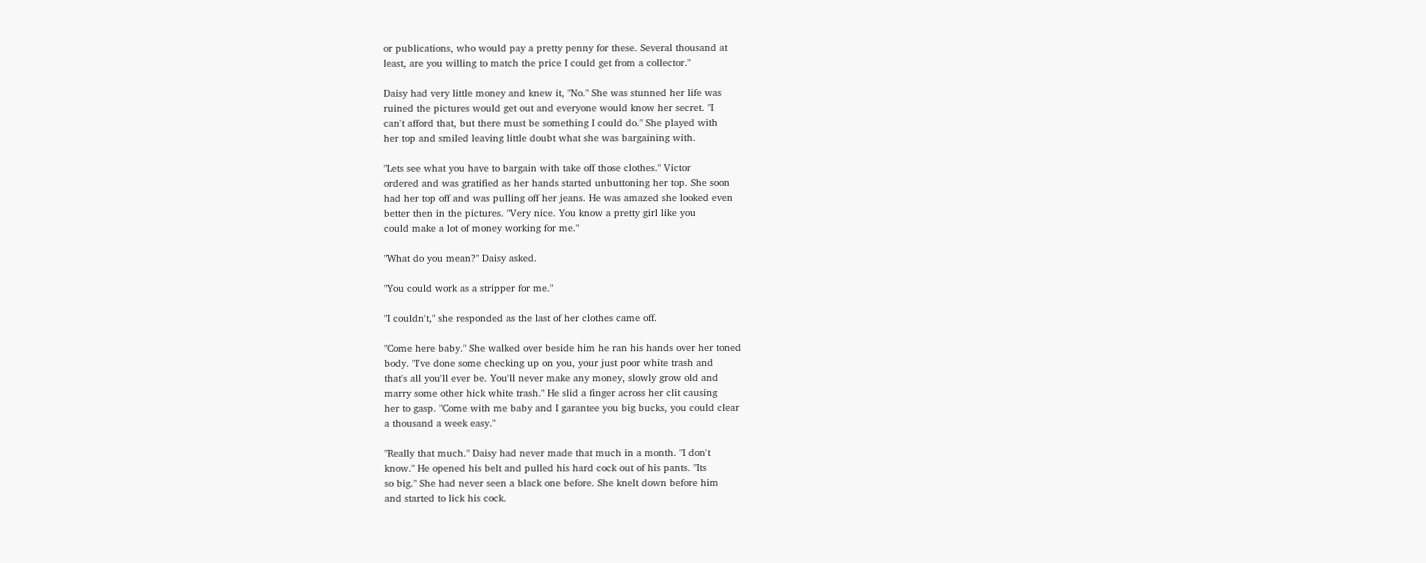or publications, who would pay a pretty penny for these. Several thousand at
least, are you willing to match the price I could get from a collector."

Daisy had very little money and knew it, "No." She was stunned her life was
ruined the pictures would get out and everyone would know her secret. "I
can't afford that, but there must be something I could do." She played with
her top and smiled leaving little doubt what she was bargaining with.

"Lets see what you have to bargain with take off those clothes." Victor
ordered and was gratified as her hands started unbuttoning her top. She soon
had her top off and was pulling off her jeans. He was amazed she looked even
better then in the pictures. "Very nice. You know a pretty girl like you
could make a lot of money working for me."

"What do you mean?" Daisy asked.

"You could work as a stripper for me."

"I couldn't," she responded as the last of her clothes came off.

"Come here baby." She walked over beside him he ran his hands over her toned
body. "I've done some checking up on you, your just poor white trash and
that's all you'll ever be. You'll never make any money, slowly grow old and
marry some other hick white trash." He slid a finger across her clit causing
her to gasp. "Come with me baby and I garantee you big bucks, you could clear
a thousand a week easy."

"Really that much." Daisy had never made that much in a month. "I don't
know." He opened his belt and pulled his hard cock out of his pants. "Its
so big." She had never seen a black one before. She knelt down before him
and started to lick his cock.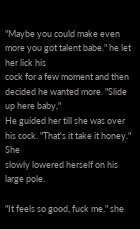"Maybe you could make even more you got talent babe." he let her lick his
cock for a few moment and then decided he wanted more. "Slide up here baby,"
He guided her till she was over his cock. "That's it take it honey." She
slowly lowered herself on his large pole.

"It feels so good, fuck me," she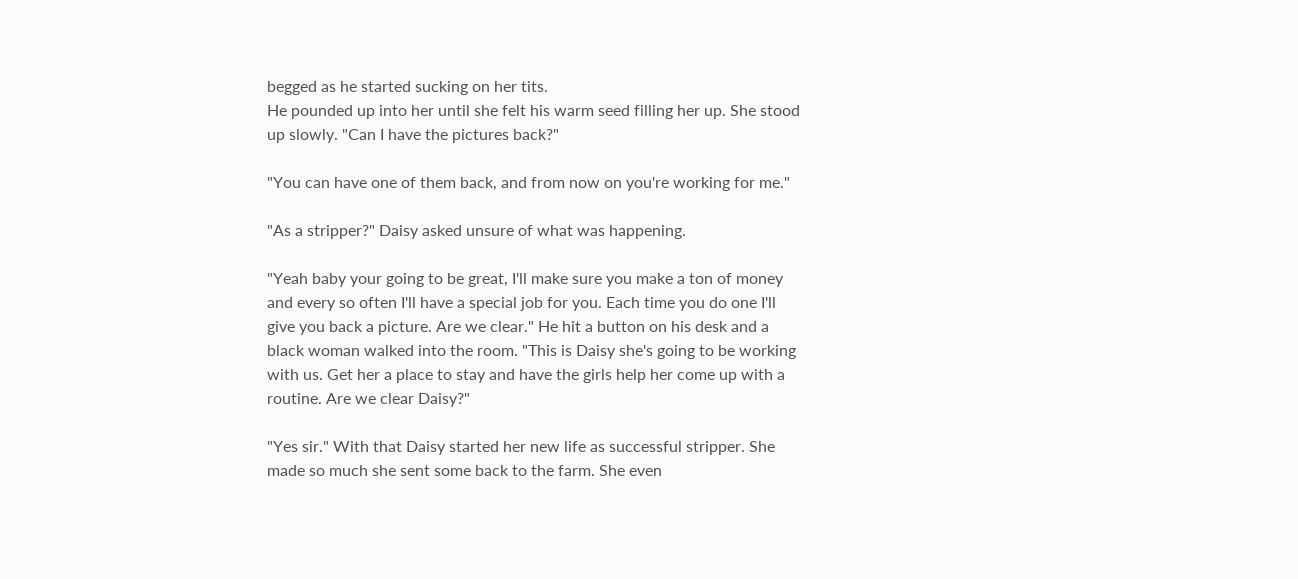begged as he started sucking on her tits.
He pounded up into her until she felt his warm seed filling her up. She stood
up slowly. "Can I have the pictures back?"

"You can have one of them back, and from now on you're working for me."

"As a stripper?" Daisy asked unsure of what was happening.

"Yeah baby your going to be great, I'll make sure you make a ton of money
and every so often I'll have a special job for you. Each time you do one I'll
give you back a picture. Are we clear." He hit a button on his desk and a
black woman walked into the room. "This is Daisy she's going to be working
with us. Get her a place to stay and have the girls help her come up with a
routine. Are we clear Daisy?"

"Yes sir." With that Daisy started her new life as successful stripper. She
made so much she sent some back to the farm. She even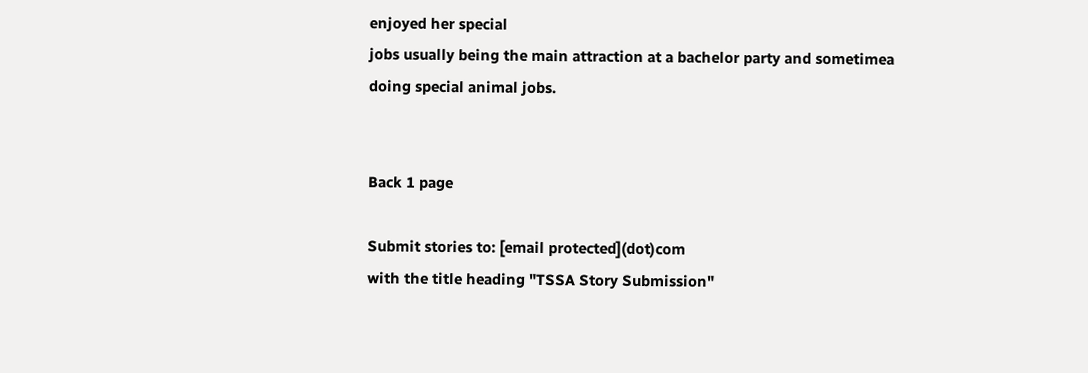enjoyed her special
jobs usually being the main attraction at a bachelor party and sometimea
doing special animal jobs.


Back 1 page

Submit stories to: [email protected](dot)com
with the title heading "TSSA Story Submission"